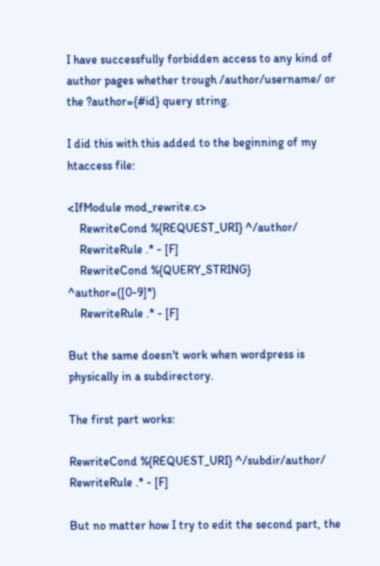I have successfully forbidden access to any kind of author pages whether trough /author/username/ or the ?author={#id} query string.

I did this with this added to the beginning of my htaccess file:

<IfModule mod_rewrite.c>
    RewriteCond %{REQUEST_URI} ^/author/
    RewriteRule .* - [F]
    RewriteCond %{QUERY_STRING} ^author=([0-9]*)
    RewriteRule .* - [F]

But the same doesn't work when wordpress is physically in a subdirectory.

The first part works:

RewriteCond %{REQUEST_URI} ^/subdir/author/
RewriteRule .* - [F]

But no matter how I try to edit the second part, the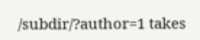/subdir/?author=1 takes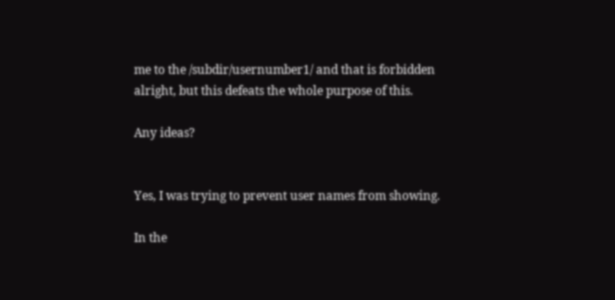me to the /subdir/usernumber1/ and that is forbidden alright, but this defeats the whole purpose of this.

Any ideas?


Yes, I was trying to prevent user names from showing.

In the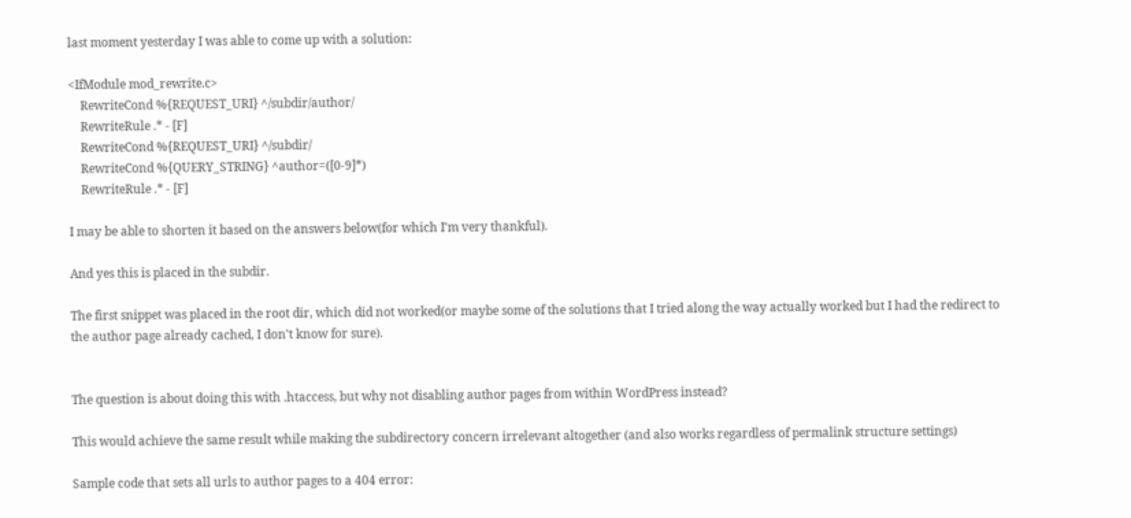last moment yesterday I was able to come up with a solution:

<IfModule mod_rewrite.c>
    RewriteCond %{REQUEST_URI} ^/subdir/author/
    RewriteRule .* - [F]
    RewriteCond %{REQUEST_URI} ^/subdir/
    RewriteCond %{QUERY_STRING} ^author=([0-9]*)
    RewriteRule .* - [F]

I may be able to shorten it based on the answers below(for which I'm very thankful).

And yes this is placed in the subdir.

The first snippet was placed in the root dir, which did not worked(or maybe some of the solutions that I tried along the way actually worked but I had the redirect to the author page already cached, I don't know for sure).


The question is about doing this with .htaccess, but why not disabling author pages from within WordPress instead?

This would achieve the same result while making the subdirectory concern irrelevant altogether (and also works regardless of permalink structure settings)

Sample code that sets all urls to author pages to a 404 error: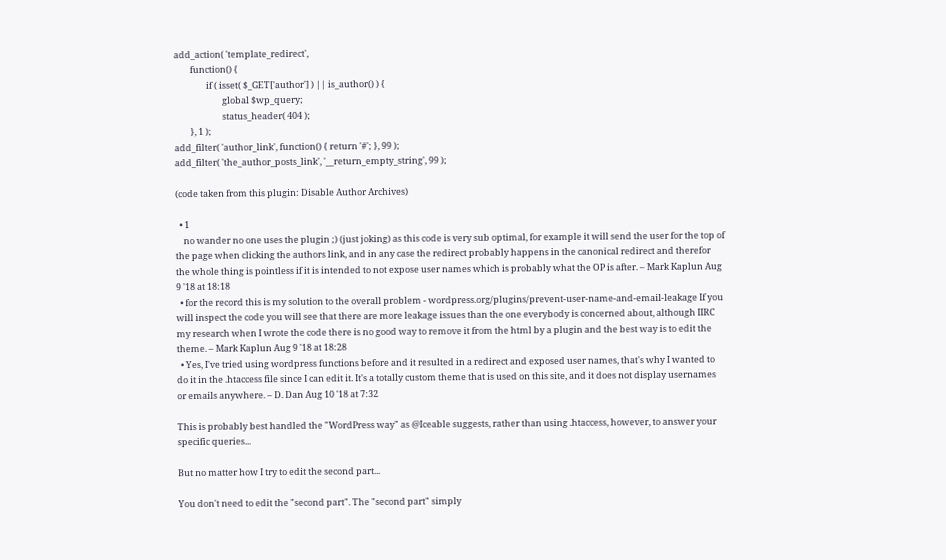add_action( 'template_redirect',
        function() {
                if ( isset( $_GET['author'] ) || is_author() ) {
                        global $wp_query;
                        status_header( 404 );
        }, 1 );
add_filter( 'author_link', function() { return '#'; }, 99 );
add_filter( 'the_author_posts_link', '__return_empty_string', 99 );

(code taken from this plugin: Disable Author Archives)

  • 1
    no wander no one uses the plugin ;) (just joking) as this code is very sub optimal, for example it will send the user for the top of the page when clicking the authors link, and in any case the redirect probably happens in the canonical redirect and therefor the whole thing is pointless if it is intended to not expose user names which is probably what the OP is after. – Mark Kaplun Aug 9 '18 at 18:18
  • for the record this is my solution to the overall problem - wordpress.org/plugins/prevent-user-name-and-email-leakage If you will inspect the code you will see that there are more leakage issues than the one everybody is concerned about, although IIRC my research when I wrote the code there is no good way to remove it from the html by a plugin and the best way is to edit the theme. – Mark Kaplun Aug 9 '18 at 18:28
  • Yes, I've tried using wordpress functions before and it resulted in a redirect and exposed user names, that's why I wanted to do it in the .htaccess file since I can edit it. It's a totally custom theme that is used on this site, and it does not display usernames or emails anywhere. – D. Dan Aug 10 '18 at 7:32

This is probably best handled the "WordPress way" as @Iceable suggests, rather than using .htaccess, however, to answer your specific queries...

But no matter how I try to edit the second part...

You don't need to edit the "second part". The "second part" simply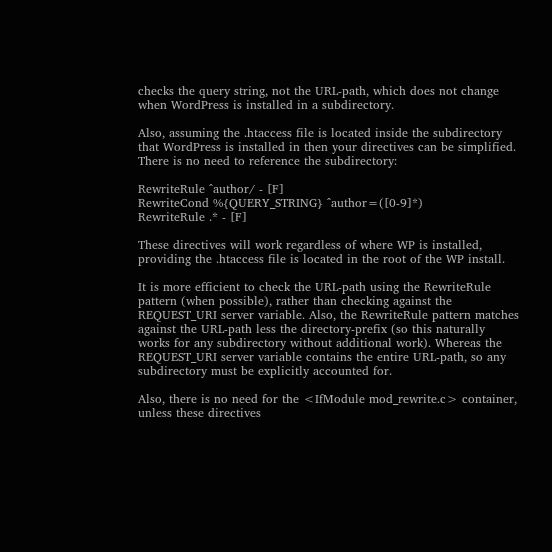checks the query string, not the URL-path, which does not change when WordPress is installed in a subdirectory.

Also, assuming the .htaccess file is located inside the subdirectory that WordPress is installed in then your directives can be simplified. There is no need to reference the subdirectory:

RewriteRule ^author/ - [F]
RewriteCond %{QUERY_STRING} ^author=([0-9]*)
RewriteRule .* - [F]

These directives will work regardless of where WP is installed, providing the .htaccess file is located in the root of the WP install.

It is more efficient to check the URL-path using the RewriteRule pattern (when possible), rather than checking against the REQUEST_URI server variable. Also, the RewriteRule pattern matches against the URL-path less the directory-prefix (so this naturally works for any subdirectory without additional work). Whereas the REQUEST_URI server variable contains the entire URL-path, so any subdirectory must be explicitly accounted for.

Also, there is no need for the <IfModule mod_rewrite.c> container, unless these directives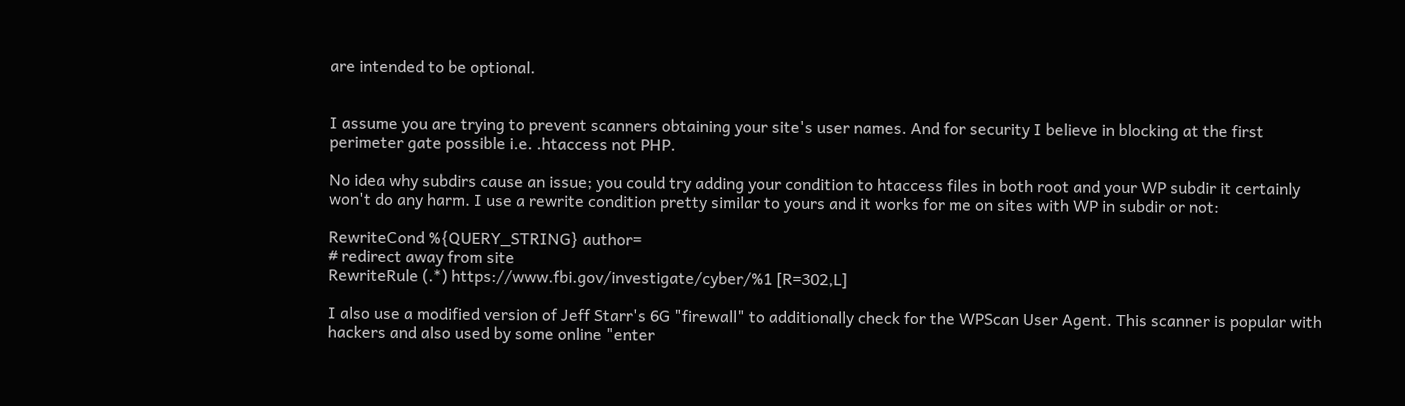are intended to be optional.


I assume you are trying to prevent scanners obtaining your site's user names. And for security I believe in blocking at the first perimeter gate possible i.e. .htaccess not PHP.

No idea why subdirs cause an issue; you could try adding your condition to htaccess files in both root and your WP subdir it certainly won't do any harm. I use a rewrite condition pretty similar to yours and it works for me on sites with WP in subdir or not:

RewriteCond %{QUERY_STRING} author=
# redirect away from site
RewriteRule (.*) https://www.fbi.gov/investigate/cyber/%1 [R=302,L]

I also use a modified version of Jeff Starr's 6G "firewall" to additionally check for the WPScan User Agent. This scanner is popular with hackers and also used by some online "enter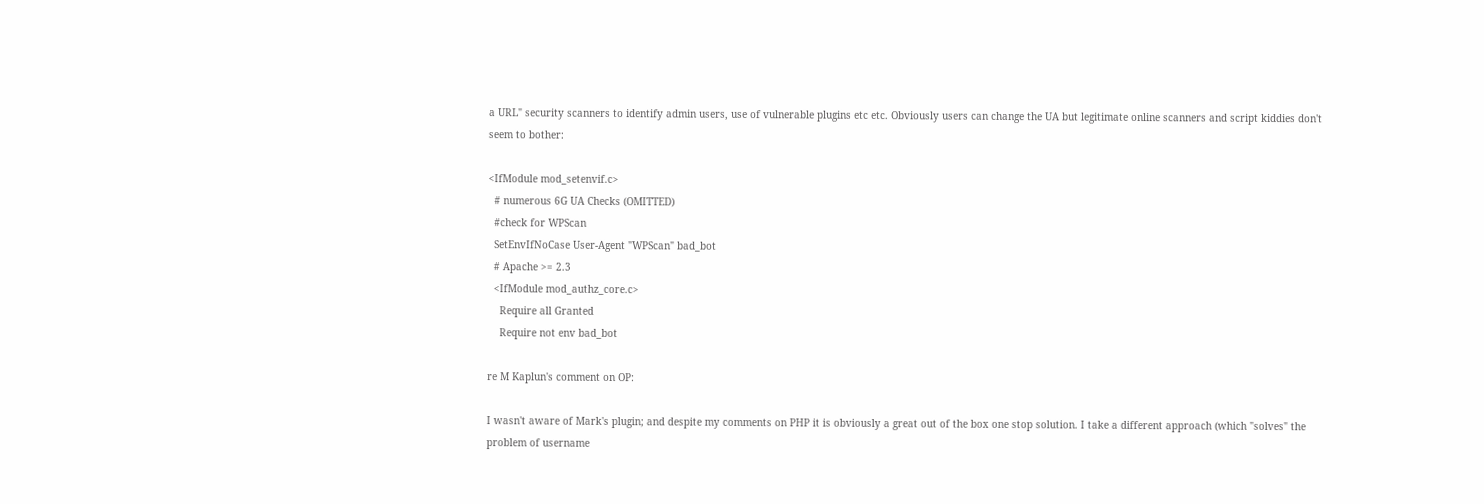a URL" security scanners to identify admin users, use of vulnerable plugins etc etc. Obviously users can change the UA but legitimate online scanners and script kiddies don't seem to bother:

<IfModule mod_setenvif.c>
  # numerous 6G UA Checks (OMITTED)
  #check for WPScan
  SetEnvIfNoCase User-Agent "WPScan" bad_bot
  # Apache >= 2.3
  <IfModule mod_authz_core.c>
    Require all Granted
    Require not env bad_bot

re M Kaplun's comment on OP:

I wasn't aware of Mark's plugin; and despite my comments on PHP it is obviously a great out of the box one stop solution. I take a different approach (which "solves" the problem of username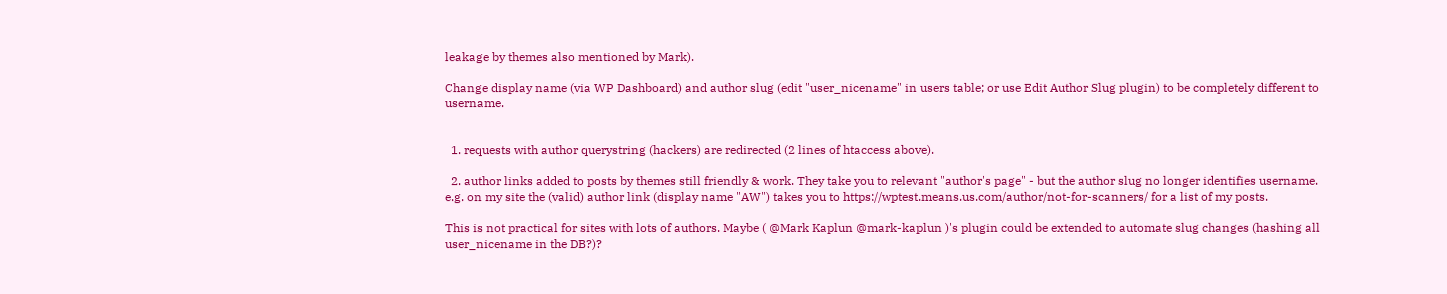leakage by themes also mentioned by Mark).

Change display name (via WP Dashboard) and author slug (edit "user_nicename" in users table; or use Edit Author Slug plugin) to be completely different to username.


  1. requests with author querystring (hackers) are redirected (2 lines of htaccess above).

  2. author links added to posts by themes still friendly & work. They take you to relevant "author's page" - but the author slug no longer identifies username. e.g. on my site the (valid) author link (display name "AW") takes you to https://wptest.means.us.com/author/not-for-scanners/ for a list of my posts.

This is not practical for sites with lots of authors. Maybe ( @Mark Kaplun @mark-kaplun )'s plugin could be extended to automate slug changes (hashing all user_nicename in the DB?)?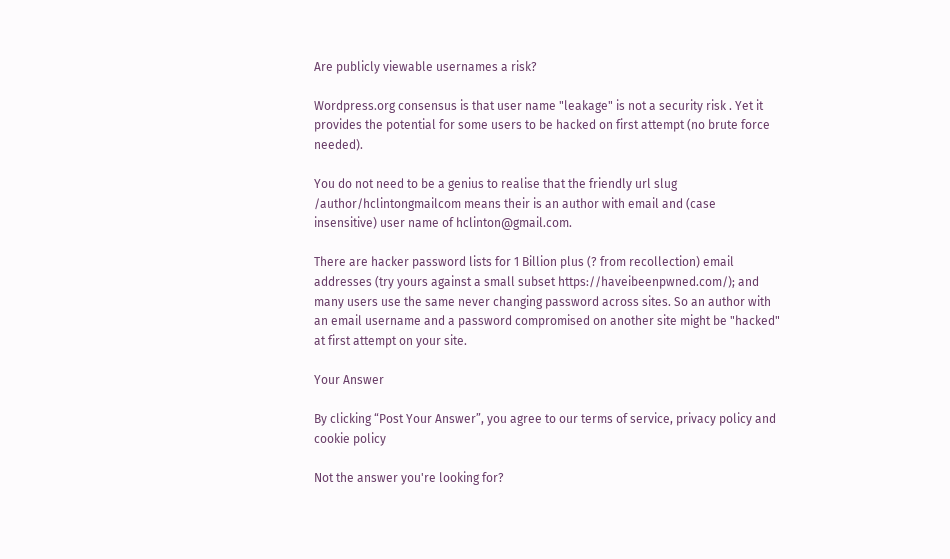Are publicly viewable usernames a risk?

Wordpress.org consensus is that user name "leakage" is not a security risk . Yet it provides the potential for some users to be hacked on first attempt (no brute force needed).

You do not need to be a genius to realise that the friendly url slug /author/hclintongmailcom means their is an author with email and (case insensitive) user name of hclinton@gmail.com.

There are hacker password lists for 1 Billion plus (? from recollection) email addresses (try yours against a small subset https://haveibeenpwned.com/); and many users use the same never changing password across sites. So an author with an email username and a password compromised on another site might be "hacked" at first attempt on your site.

Your Answer

By clicking “Post Your Answer”, you agree to our terms of service, privacy policy and cookie policy

Not the answer you're looking for?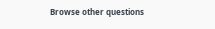Browse other questions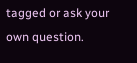tagged or ask your own question.